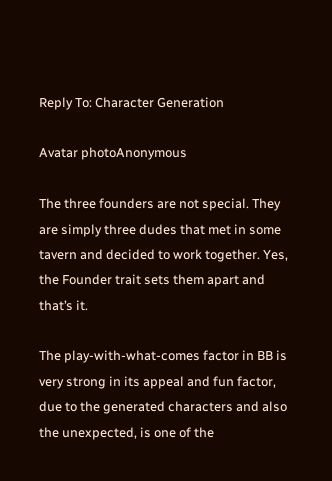Reply To: Character Generation

Avatar photoAnonymous

The three founders are not special. They are simply three dudes that met in some tavern and decided to work together. Yes, the Founder trait sets them apart and that’s it.

The play-with-what-comes factor in BB is very strong in its appeal and fun factor, due to the generated characters and also the unexpected, is one of the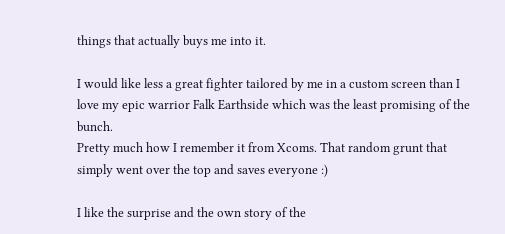things that actually buys me into it.

I would like less a great fighter tailored by me in a custom screen than I love my epic warrior Falk Earthside which was the least promising of the bunch.
Pretty much how I remember it from Xcoms. That random grunt that simply went over the top and saves everyone :)

I like the surprise and the own story of the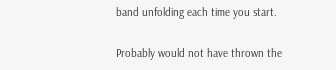band unfolding each time you start.

Probably would not have thrown the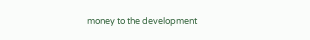money to the development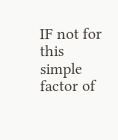IF not for this simple factor of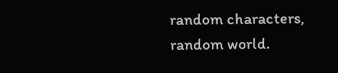random characters, random world.